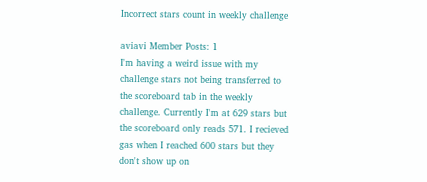Incorrect stars count in weekly challenge

aviavi Member Posts: 1
I'm having a weird issue with my challenge stars not being transferred to the scoreboard tab in the weekly challenge. Currently I'm at 629 stars but the scoreboard only reads 571. I recieved gas when I reached 600 stars but they don't show up on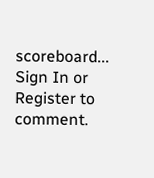scoreboard...
Sign In or Register to comment.